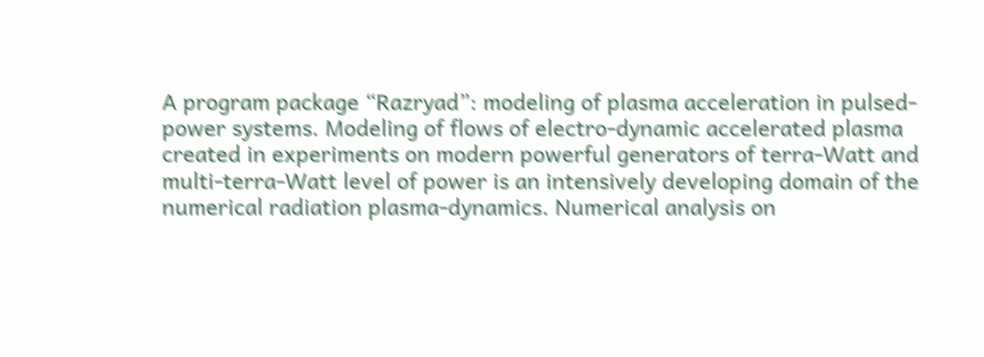A program package “Razryad”: modeling of plasma acceleration in pulsed-power systems. Modeling of flows of electro-dynamic accelerated plasma created in experiments on modern powerful generators of terra-Watt and multi-terra-Watt level of power is an intensively developing domain of the numerical radiation plasma-dynamics. Numerical analysis on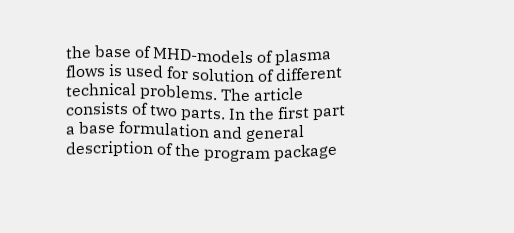the base of MHD-models of plasma flows is used for solution of different technical problems. The article consists of two parts. In the first part a base formulation and general description of the program package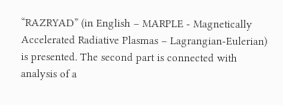“RAZRYAD” (in English – MARPLE - Magnetically Accelerated Radiative Plasmas – Lagrangian-Eulerian) is presented. The second part is connected with analysis of a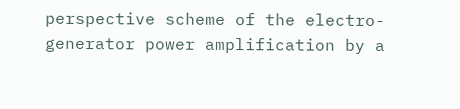perspective scheme of the electro-generator power amplification by a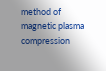method of magnetic plasma compression